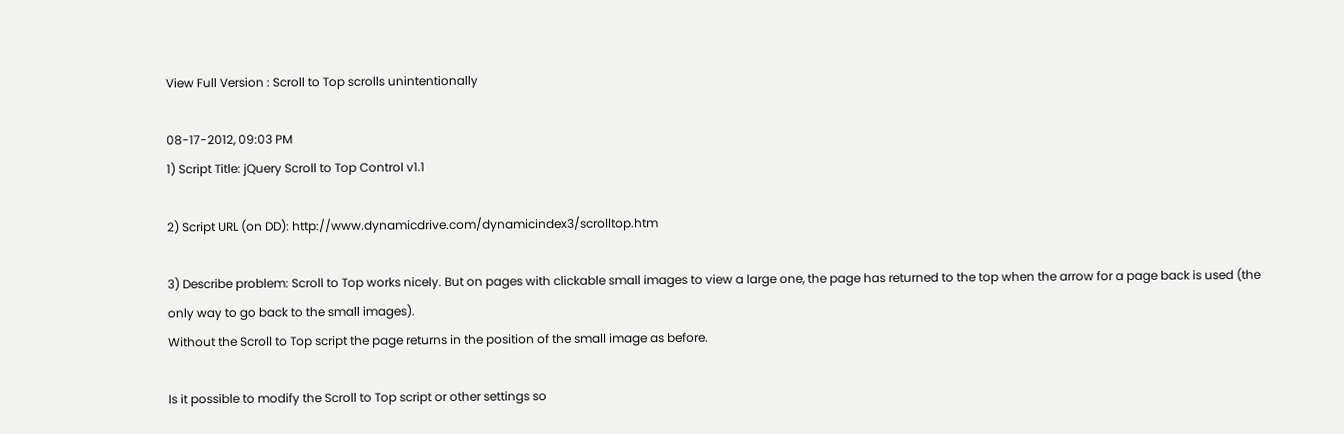View Full Version : Scroll to Top scrolls unintentionally

08-17-2012, 09:03 PM
1) Script Title: jQuery Scroll to Top Control v1.1

2) Script URL (on DD): http://www.dynamicdrive.com/dynamicindex3/scrolltop.htm

3) Describe problem: Scroll to Top works nicely. But on pages with clickable small images to view a large one, the page has returned to the top when the arrow for a page back is used (the only way to go back to the small images).
Without the Scroll to Top script the page returns in the position of the small image as before.

Is it possible to modify the Scroll to Top script or other settings so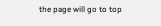the page will go to top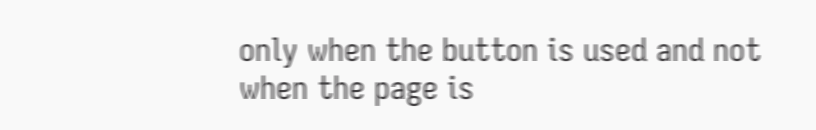only when the button is used and not when the page is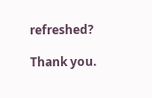refreshed?

Thank you.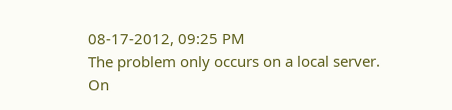08-17-2012, 09:25 PM
The problem only occurs on a local server.
On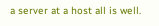a server at a host all is well.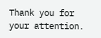Thank you for your attention.